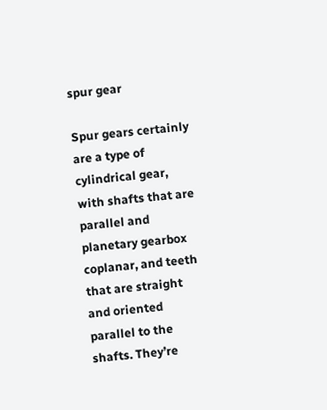spur gear

Spur gears certainly are a type of cylindrical gear, with shafts that are parallel and planetary gearbox coplanar, and teeth that are straight and oriented parallel to the shafts. They’re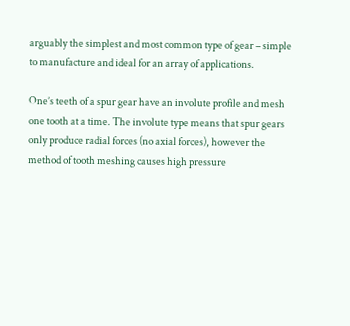arguably the simplest and most common type of gear – simple to manufacture and ideal for an array of applications.

One’s teeth of a spur gear have an involute profile and mesh one tooth at a time. The involute type means that spur gears only produce radial forces (no axial forces), however the method of tooth meshing causes high pressure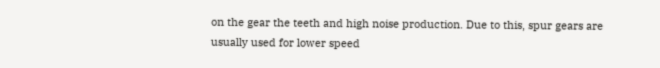on the gear the teeth and high noise production. Due to this, spur gears are usually used for lower speed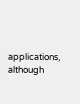applications, although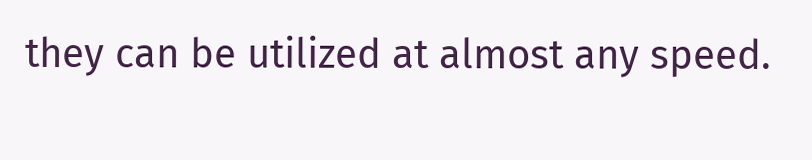they can be utilized at almost any speed.